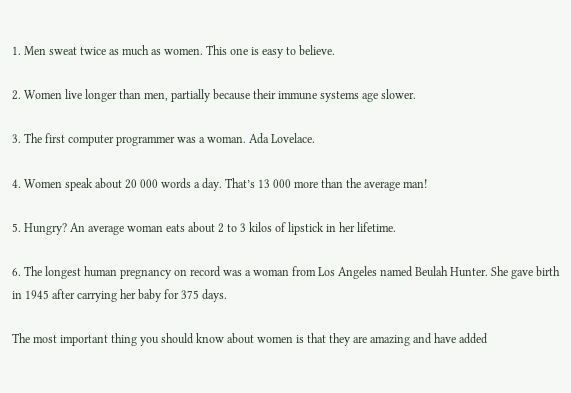1. Men sweat twice as much as women. This one is easy to believe.

2. Women live longer than men, partially because their immune systems age slower.

3. The first computer programmer was a woman. Ada Lovelace.

4. Women speak about 20 000 words a day. That’s 13 000 more than the average man!

5. Hungry? An average woman eats about 2 to 3 kilos of lipstick in her lifetime.

6. The longest human pregnancy on record was a woman from Los Angeles named Beulah Hunter. She gave birth in 1945 after carrying her baby for 375 days.

The most important thing you should know about women is that they are amazing and have added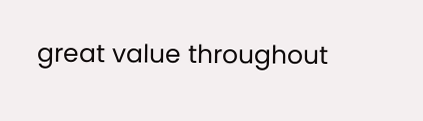great value throughout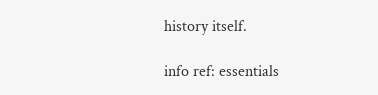history itself.

info ref: essentials